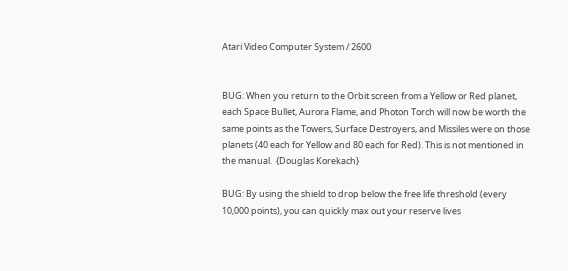Atari Video Computer System / 2600


BUG: When you return to the Orbit screen from a Yellow or Red planet, each Space Bullet, Aurora Flame, and Photon Torch will now be worth the same points as the Towers, Surface Destroyers, and Missiles were on those planets (40 each for Yellow and 80 each for Red). This is not mentioned in the manual.  {Douglas Korekach}

BUG: By using the shield to drop below the free life threshold (every 10,000 points), you can quickly max out your reserve lives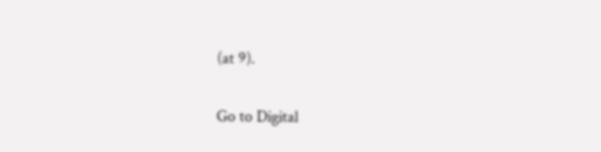(at 9).

Go to Digital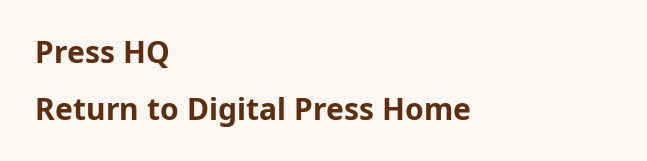Press HQ
Return to Digital Press Home